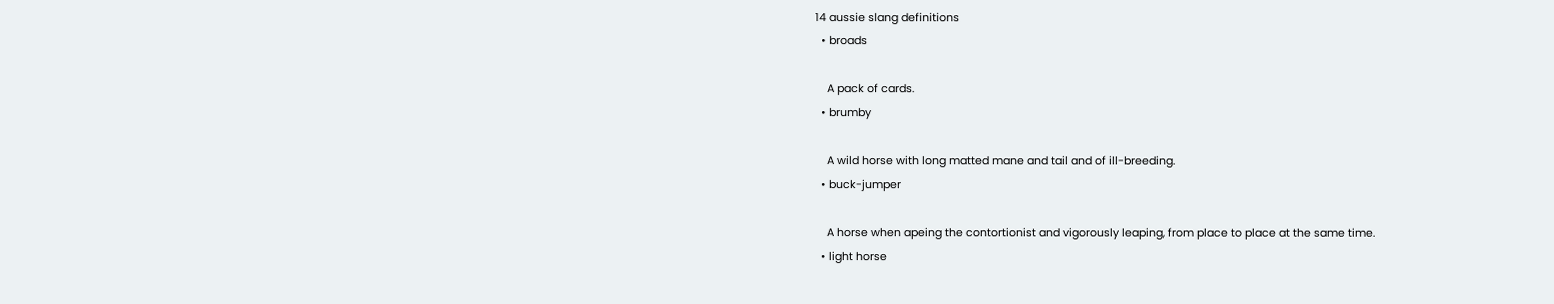14 aussie slang definitions
  • broads

    A pack of cards.
  • brumby

    A wild horse with long matted mane and tail and of ill-breeding.
  • buck-jumper

    A horse when apeing the contortionist and vigorously leaping, from place to place at the same time.
  • light horse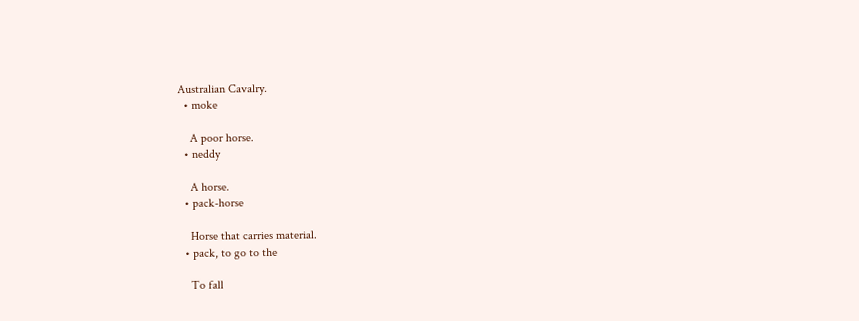Australian Cavalry.
  • moke

    A poor horse.
  • neddy

    A horse.
  • pack-horse

    Horse that carries material.
  • pack, to go to the

    To fall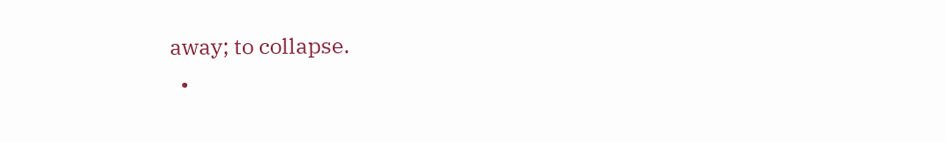away; to collapse.
  •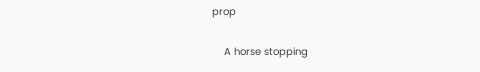prop

    A horse stopping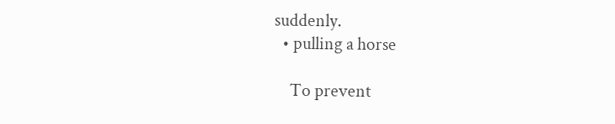suddenly.
  • pulling a horse

    To prevent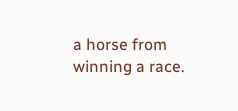a horse from winning a race.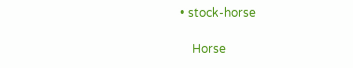• stock-horse

    Horse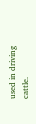used in driving cattle.